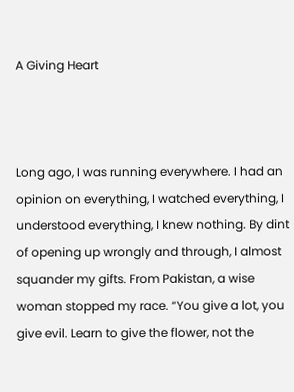A Giving Heart



Long ago, I was running everywhere. I had an opinion on everything, I watched everything, I understood everything, I knew nothing. By dint of opening up wrongly and through, I almost squander my gifts. From Pakistan, a wise woman stopped my race. “You give a lot, you give evil. Learn to give the flower, not the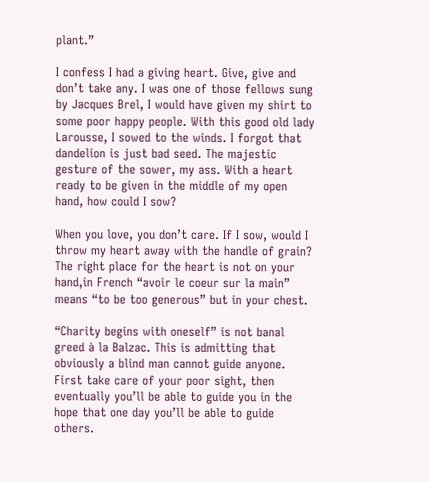plant.”

I confess I had a giving heart. Give, give and don’t take any. I was one of those fellows sung by Jacques Brel, I would have given my shirt to some poor happy people. With this good old lady Larousse, I sowed to the winds. I forgot that dandelion is just bad seed. The majestic gesture of the sower, my ass. With a heart ready to be given in the middle of my open hand, how could I sow?

When you love, you don’t care. If I sow, would I throw my heart away with the handle of grain? The right place for the heart is not on your hand,in French “avoir le coeur sur la main” means “to be too generous” but in your chest.

“Charity begins with oneself” is not banal greed à la Balzac. This is admitting that obviously a blind man cannot guide anyone. First take care of your poor sight, then eventually you’ll be able to guide you in the hope that one day you’ll be able to guide others.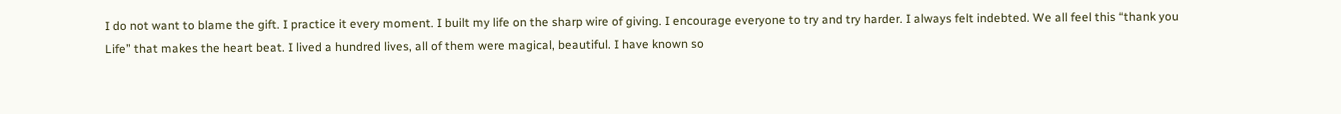I do not want to blame the gift. I practice it every moment. I built my life on the sharp wire of giving. I encourage everyone to try and try harder. I always felt indebted. We all feel this “thank you Life” that makes the heart beat. I lived a hundred lives, all of them were magical, beautiful. I have known so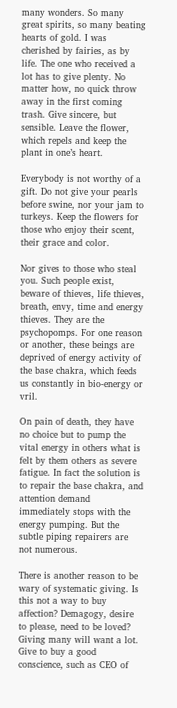many wonders. So many great spirits, so many beating hearts of gold. I was cherished by fairies, as by life. The one who received a lot has to give plenty. No matter how, no quick throw away in the first coming trash. Give sincere, but sensible. Leave the flower, which repels and keep the plant in one’s heart.

Everybody is not worthy of a gift. Do not give your pearls before swine, nor your jam to turkeys. Keep the flowers for those who enjoy their scent, their grace and color.

Nor gives to those who steal you. Such people exist, beware of thieves, life thieves, breath, envy, time and energy thieves. They are the psychopomps. For one reason or another, these beings are deprived of energy activity of the base chakra, which feeds us constantly in bio-energy or vril.

On pain of death, they have no choice but to pump the vital energy in others what is felt by them others as severe fatigue. In fact the solution is to repair the base chakra, and attention demand immediately stops with the energy pumping. But the subtle piping repairers are not numerous.

There is another reason to be wary of systematic giving. Is this not a way to buy affection? Demagogy, desire to please, need to be loved? Giving many will want a lot. Give to buy a good conscience, such as CEO of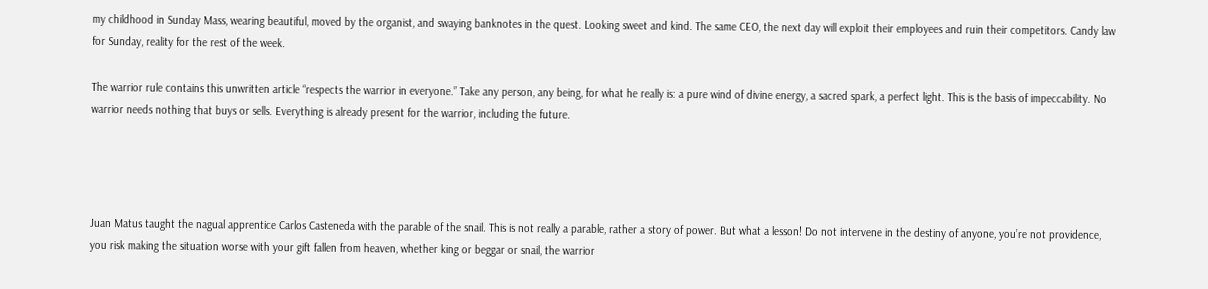my childhood in Sunday Mass, wearing beautiful, moved by the organist, and swaying banknotes in the quest. Looking sweet and kind. The same CEO, the next day will exploit their employees and ruin their competitors. Candy law for Sunday, reality for the rest of the week.

The warrior rule contains this unwritten article “respects the warrior in everyone.” Take any person, any being, for what he really is: a pure wind of divine energy, a sacred spark, a perfect light. This is the basis of impeccability. No warrior needs nothing that buys or sells. Everything is already present for the warrior, including the future.




Juan Matus taught the nagual apprentice Carlos Casteneda with the parable of the snail. This is not really a parable, rather a story of power. But what a lesson! Do not intervene in the destiny of anyone, you’re not providence, you risk making the situation worse with your gift fallen from heaven, whether king or beggar or snail, the warrior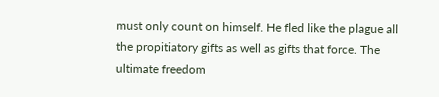must only count on himself. He fled like the plague all the propitiatory gifts as well as gifts that force. The ultimate freedom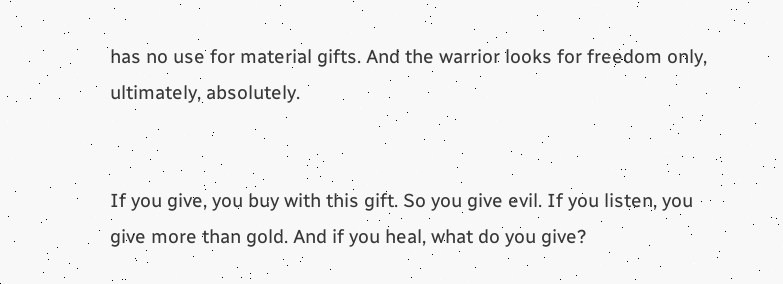has no use for material gifts. And the warrior looks for freedom only, ultimately, absolutely.


If you give, you buy with this gift. So you give evil. If you listen, you give more than gold. And if you heal, what do you give?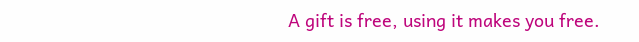A gift is free, using it makes you free.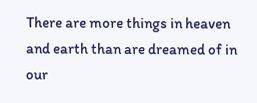There are more things in heaven and earth than are dreamed of in our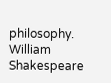philosophy.
William Shakespeare